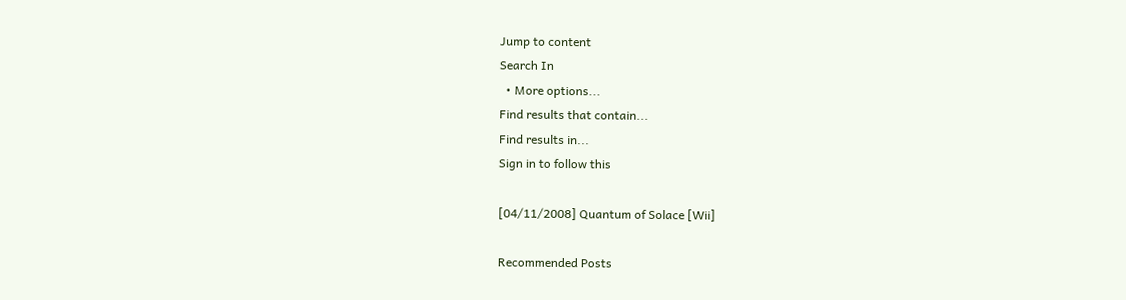Jump to content
Search In
  • More options...
Find results that contain...
Find results in...
Sign in to follow this

[04/11/2008] Quantum of Solace [Wii]

Recommended Posts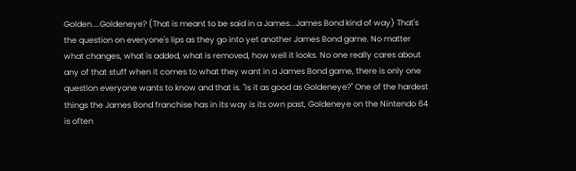Golden....Goldeneye? (That is meant to be said in a James...James Bond kind of way) That's the question on everyone's lips as they go into yet another James Bond game. No matter what changes, what is added, what is removed, how well it looks. No one really cares about any of that stuff when it comes to what they want in a James Bond game, there is only one question everyone wants to know and that is. "Is it as good as Goldeneye?" One of the hardest things the James Bond franchise has in its way is its own past, Goldeneye on the Nintendo 64 is often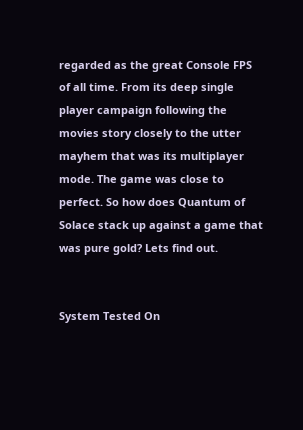regarded as the great Console FPS of all time. From its deep single player campaign following the movies story closely to the utter mayhem that was its multiplayer mode. The game was close to perfect. So how does Quantum of Solace stack up against a game that was pure gold? Lets find out.


System Tested On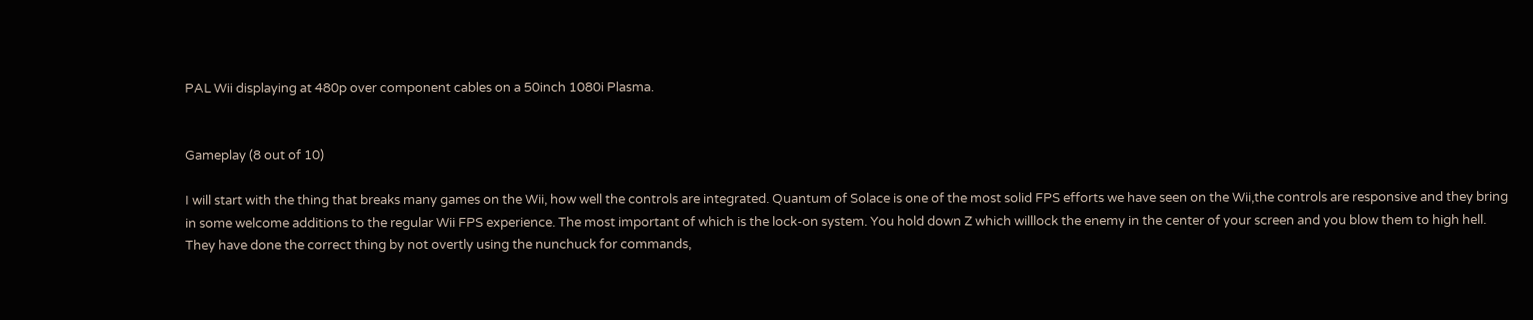PAL Wii displaying at 480p over component cables on a 50inch 1080i Plasma.


Gameplay (8 out of 10)

I will start with the thing that breaks many games on the Wii, how well the controls are integrated. Quantum of Solace is one of the most solid FPS efforts we have seen on the Wii,the controls are responsive and they bring in some welcome additions to the regular Wii FPS experience. The most important of which is the lock-on system. You hold down Z which willlock the enemy in the center of your screen and you blow them to high hell. They have done the correct thing by not overtly using the nunchuck for commands,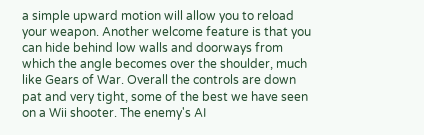a simple upward motion will allow you to reload your weapon. Another welcome feature is that you can hide behind low walls and doorways from which the angle becomes over the shoulder, much like Gears of War. Overall the controls are down pat and very tight, some of the best we have seen on a Wii shooter. The enemy's AI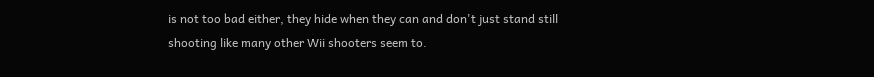is not too bad either, they hide when they can and don't just stand still shooting like many other Wii shooters seem to.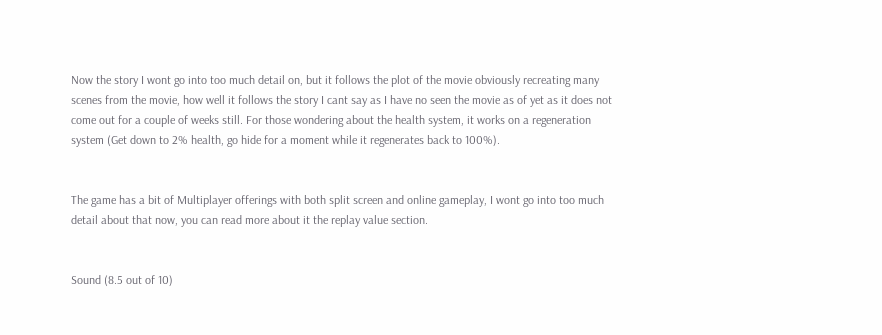Now the story I wont go into too much detail on, but it follows the plot of the movie obviously recreating many scenes from the movie, how well it follows the story I cant say as I have no seen the movie as of yet as it does not come out for a couple of weeks still. For those wondering about the health system, it works on a regeneration system (Get down to 2% health, go hide for a moment while it regenerates back to 100%).


The game has a bit of Multiplayer offerings with both split screen and online gameplay, I wont go into too much detail about that now, you can read more about it the replay value section.


Sound (8.5 out of 10)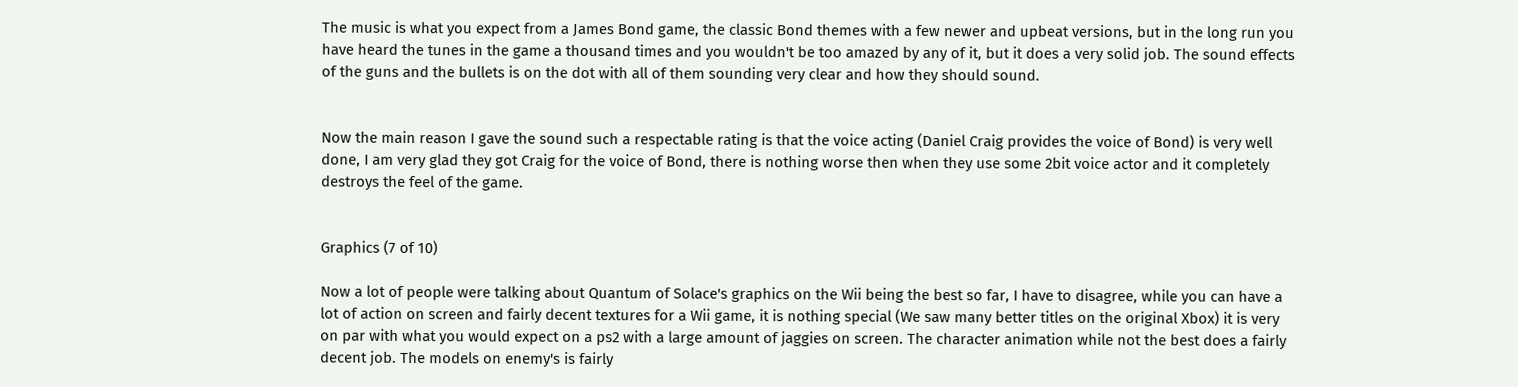The music is what you expect from a James Bond game, the classic Bond themes with a few newer and upbeat versions, but in the long run you have heard the tunes in the game a thousand times and you wouldn't be too amazed by any of it, but it does a very solid job. The sound effects of the guns and the bullets is on the dot with all of them sounding very clear and how they should sound.


Now the main reason I gave the sound such a respectable rating is that the voice acting (Daniel Craig provides the voice of Bond) is very well done, I am very glad they got Craig for the voice of Bond, there is nothing worse then when they use some 2bit voice actor and it completely destroys the feel of the game.


Graphics (7 of 10)

Now a lot of people were talking about Quantum of Solace's graphics on the Wii being the best so far, I have to disagree, while you can have a lot of action on screen and fairly decent textures for a Wii game, it is nothing special (We saw many better titles on the original Xbox) it is very on par with what you would expect on a ps2 with a large amount of jaggies on screen. The character animation while not the best does a fairly decent job. The models on enemy's is fairly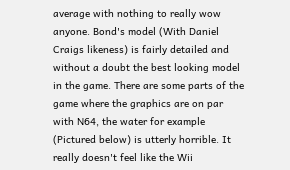average with nothing to really wow anyone. Bond's model (With Daniel Craigs likeness) is fairly detailed and without a doubt the best looking model in the game. There are some parts of the game where the graphics are on par with N64, the water for example (Pictured below) is utterly horrible. It really doesn't feel like the Wii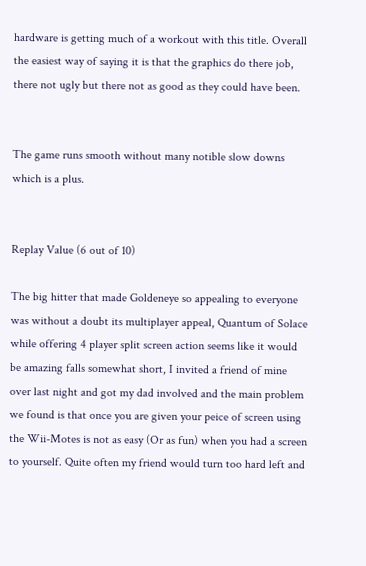hardware is getting much of a workout with this title. Overall the easiest way of saying it is that the graphics do there job, there not ugly but there not as good as they could have been.


The game runs smooth without many notible slow downs which is a plus.


Replay Value (6 out of 10)

The big hitter that made Goldeneye so appealing to everyone was without a doubt its multiplayer appeal, Quantum of Solace while offering 4 player split screen action seems like it would be amazing falls somewhat short, I invited a friend of mine over last night and got my dad involved and the main problem we found is that once you are given your peice of screen using the Wii-Motes is not as easy (Or as fun) when you had a screen to yourself. Quite often my friend would turn too hard left and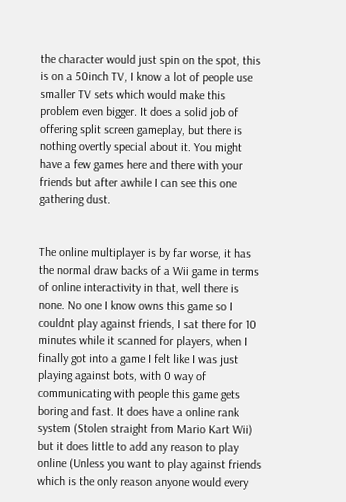the character would just spin on the spot, this is on a 50inch TV, I know a lot of people use smaller TV sets which would make this problem even bigger. It does a solid job of offering split screen gameplay, but there is nothing overtly special about it. You might have a few games here and there with your friends but after awhile I can see this one gathering dust.


The online multiplayer is by far worse, it has the normal draw backs of a Wii game in terms of online interactivity in that, well there is none. No one I know owns this game so I couldnt play against friends, I sat there for 10 minutes while it scanned for players, when I finally got into a game I felt like I was just playing against bots, with 0 way of communicating with people this game gets boring and fast. It does have a online rank system (Stolen straight from Mario Kart Wii) but it does little to add any reason to play online (Unless you want to play against friends which is the only reason anyone would every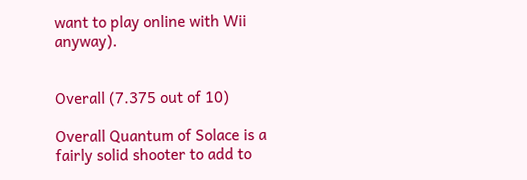want to play online with Wii anyway).


Overall (7.375 out of 10)

Overall Quantum of Solace is a fairly solid shooter to add to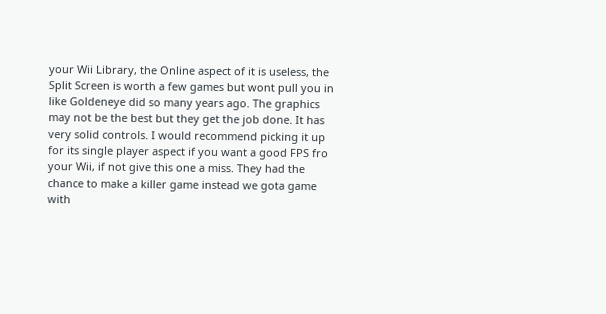your Wii Library, the Online aspect of it is useless, the Split Screen is worth a few games but wont pull you in like Goldeneye did so many years ago. The graphics may not be the best but they get the job done. It has very solid controls. I would recommend picking it up for its single player aspect if you want a good FPS fro your Wii, if not give this one a miss. They had the chance to make a killer game instead we gota game with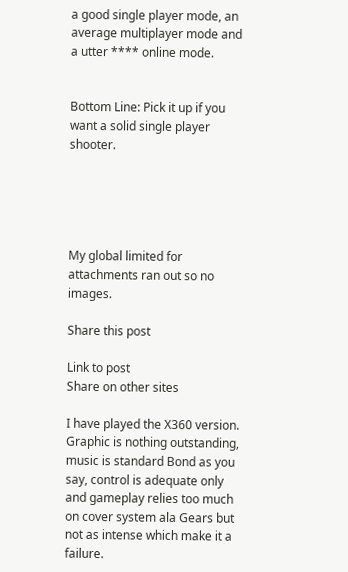a good single player mode, an average multiplayer mode and a utter **** online mode.


Bottom Line: Pick it up if you want a solid single player shooter.





My global limited for attachments ran out so no images.

Share this post

Link to post
Share on other sites

I have played the X360 version. Graphic is nothing outstanding, music is standard Bond as you say, control is adequate only and gameplay relies too much on cover system ala Gears but not as intense which make it a failure.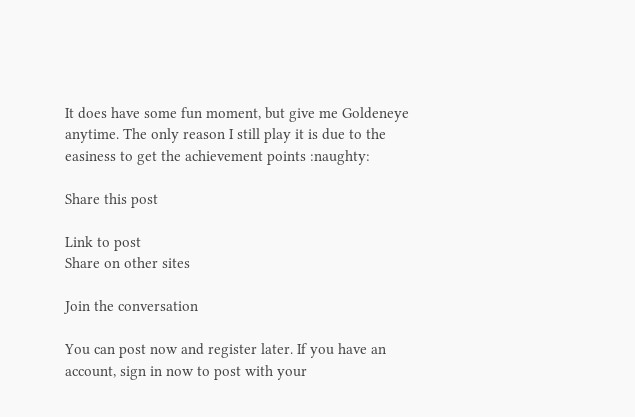It does have some fun moment, but give me Goldeneye anytime. The only reason I still play it is due to the easiness to get the achievement points :naughty:

Share this post

Link to post
Share on other sites

Join the conversation

You can post now and register later. If you have an account, sign in now to post with your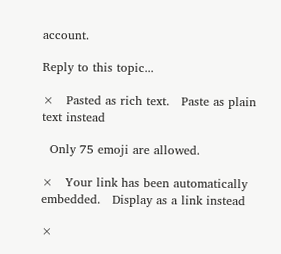account.

Reply to this topic...

×   Pasted as rich text.   Paste as plain text instead

  Only 75 emoji are allowed.

×   Your link has been automatically embedded.   Display as a link instead

×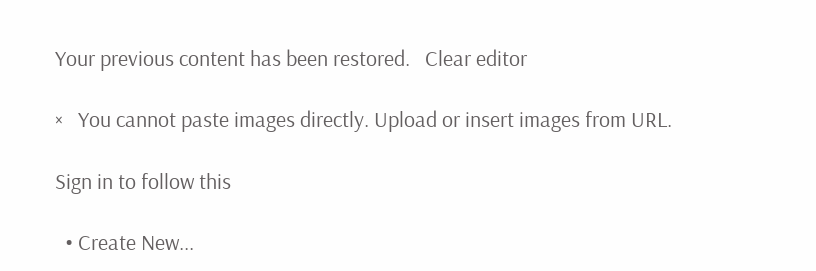Your previous content has been restored.   Clear editor

×   You cannot paste images directly. Upload or insert images from URL.

Sign in to follow this

  • Create New...